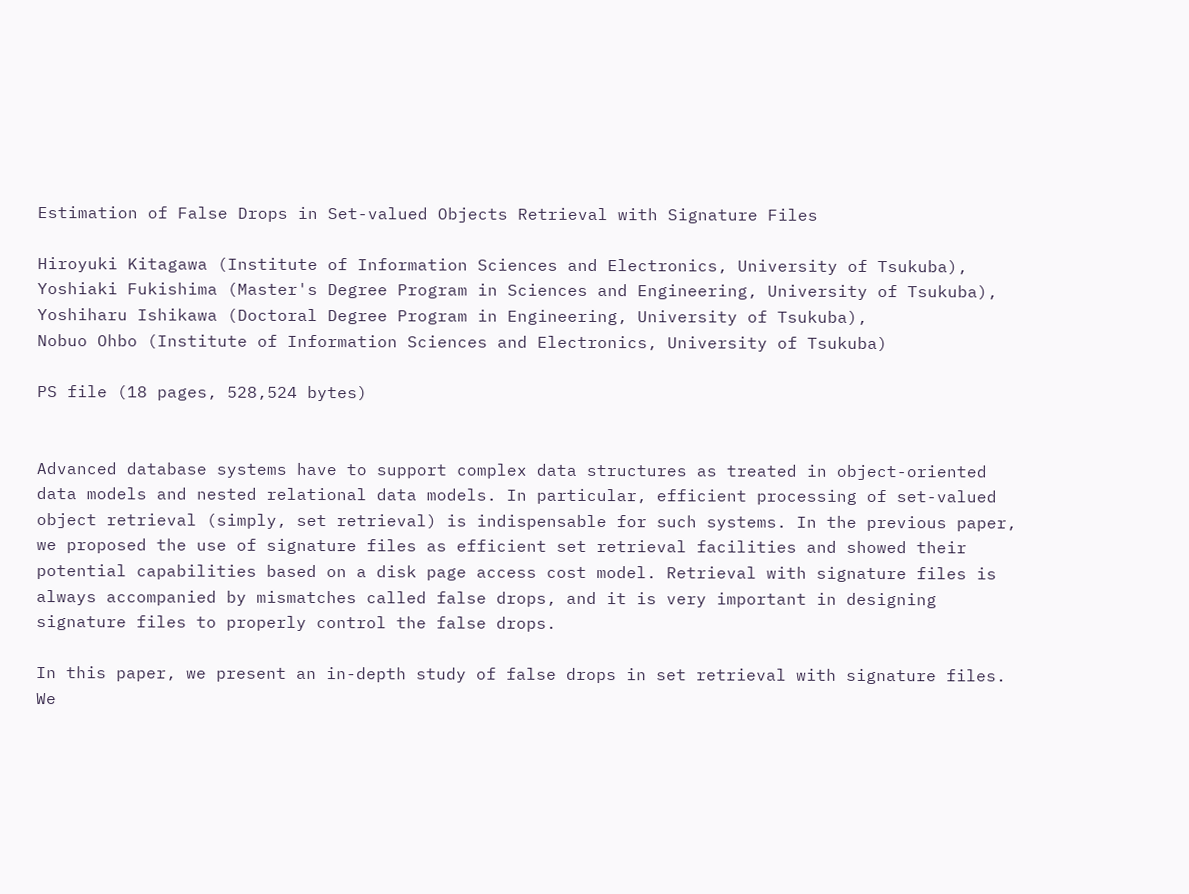Estimation of False Drops in Set-valued Objects Retrieval with Signature Files

Hiroyuki Kitagawa (Institute of Information Sciences and Electronics, University of Tsukuba),
Yoshiaki Fukishima (Master's Degree Program in Sciences and Engineering, University of Tsukuba),
Yoshiharu Ishikawa (Doctoral Degree Program in Engineering, University of Tsukuba),
Nobuo Ohbo (Institute of Information Sciences and Electronics, University of Tsukuba)

PS file (18 pages, 528,524 bytes)


Advanced database systems have to support complex data structures as treated in object-oriented data models and nested relational data models. In particular, efficient processing of set-valued object retrieval (simply, set retrieval) is indispensable for such systems. In the previous paper, we proposed the use of signature files as efficient set retrieval facilities and showed their potential capabilities based on a disk page access cost model. Retrieval with signature files is always accompanied by mismatches called false drops, and it is very important in designing signature files to properly control the false drops.

In this paper, we present an in-depth study of false drops in set retrieval with signature files. We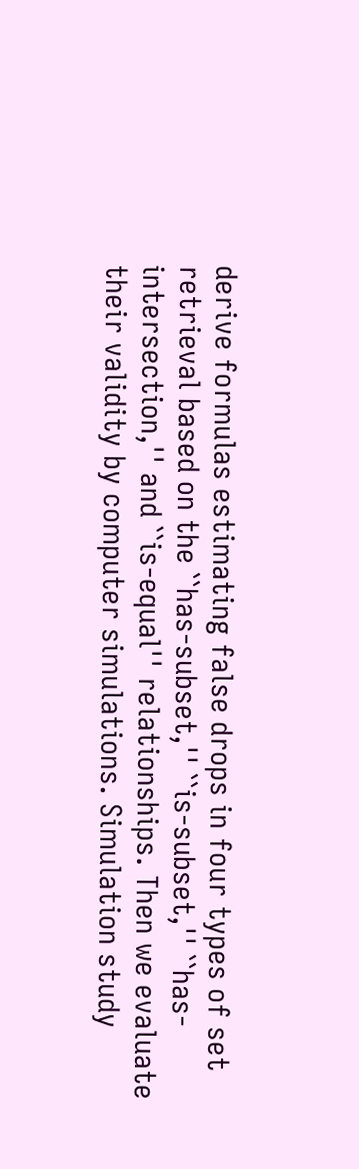derive formulas estimating false drops in four types of set retrieval based on the ``has-subset,'' ``is-subset,'' ``has-intersection,'' and ``is-equal'' relationships. Then we evaluate their validity by computer simulations. Simulation study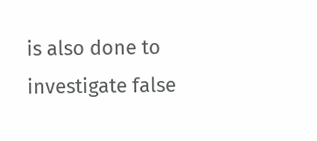is also done to investigate false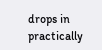drops in practically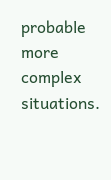probable more complex situations.